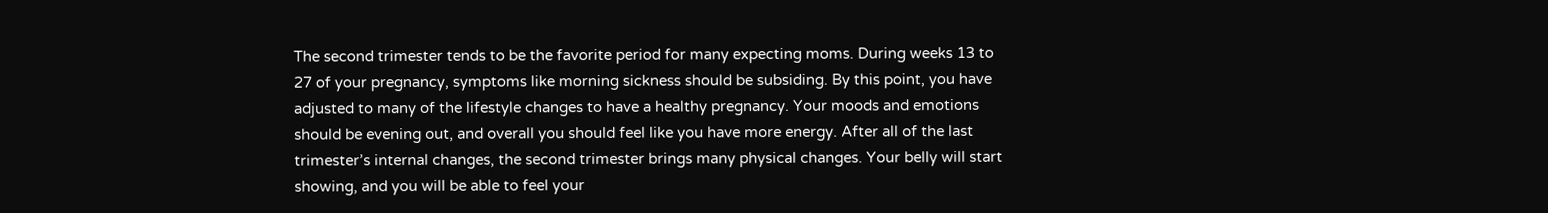The second trimester tends to be the favorite period for many expecting moms. During weeks 13 to 27 of your pregnancy, symptoms like morning sickness should be subsiding. By this point, you have adjusted to many of the lifestyle changes to have a healthy pregnancy. Your moods and emotions should be evening out, and overall you should feel like you have more energy. After all of the last trimester’s internal changes, the second trimester brings many physical changes. Your belly will start showing, and you will be able to feel your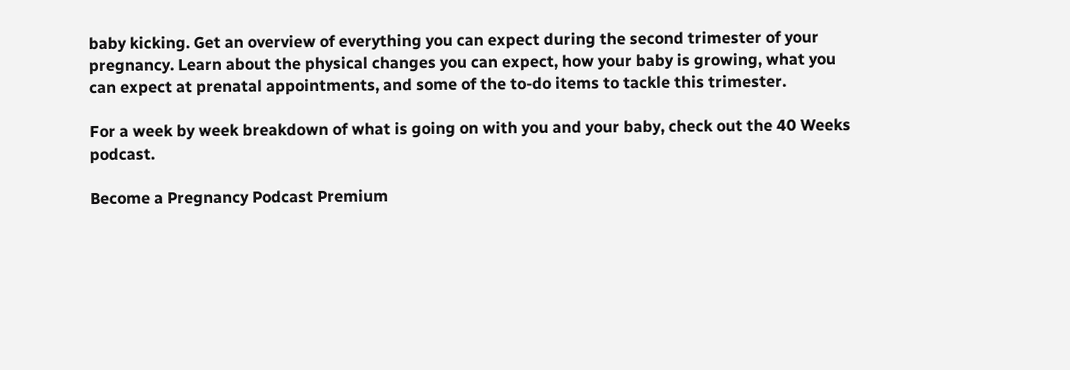baby kicking. Get an overview of everything you can expect during the second trimester of your pregnancy. Learn about the physical changes you can expect, how your baby is growing, what you can expect at prenatal appointments, and some of the to-do items to tackle this trimester.

For a week by week breakdown of what is going on with you and your baby, check out the 40 Weeks podcast.

Become a Pregnancy Podcast Premium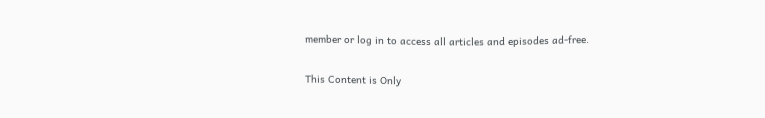member or log in to access all articles and episodes ad-free.

This Content is Only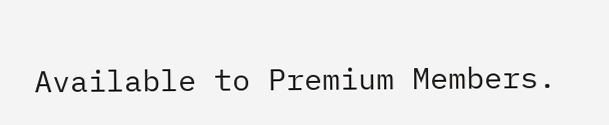Available to Premium Members.